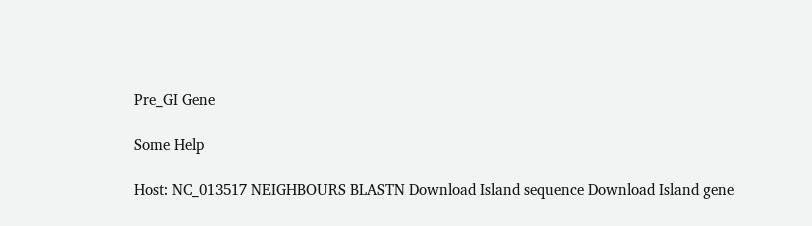Pre_GI Gene

Some Help

Host: NC_013517 NEIGHBOURS BLASTN Download Island sequence Download Island gene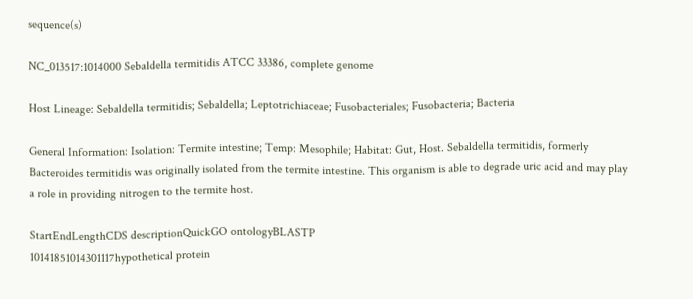sequence(s)

NC_013517:1014000 Sebaldella termitidis ATCC 33386, complete genome

Host Lineage: Sebaldella termitidis; Sebaldella; Leptotrichiaceae; Fusobacteriales; Fusobacteria; Bacteria

General Information: Isolation: Termite intestine; Temp: Mesophile; Habitat: Gut, Host. Sebaldella termitidis, formerly Bacteroides termitidis was originally isolated from the termite intestine. This organism is able to degrade uric acid and may play a role in providing nitrogen to the termite host.

StartEndLengthCDS descriptionQuickGO ontologyBLASTP
10141851014301117hypothetical protein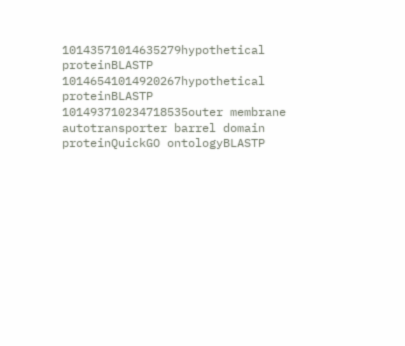10143571014635279hypothetical proteinBLASTP
10146541014920267hypothetical proteinBLASTP
101493710234718535outer membrane autotransporter barrel domain proteinQuickGO ontologyBLASTP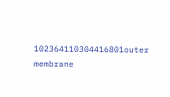102364110304416801outer membrane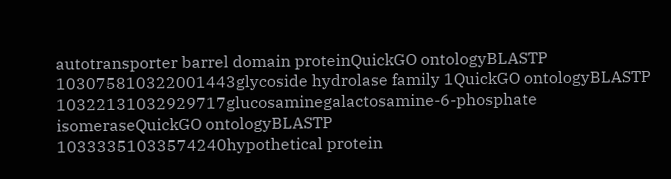autotransporter barrel domain proteinQuickGO ontologyBLASTP
103075810322001443glycoside hydrolase family 1QuickGO ontologyBLASTP
10322131032929717glucosaminegalactosamine-6-phosphate isomeraseQuickGO ontologyBLASTP
10333351033574240hypothetical protein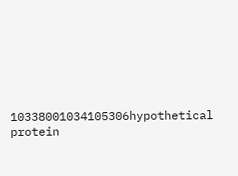10338001034105306hypothetical protein